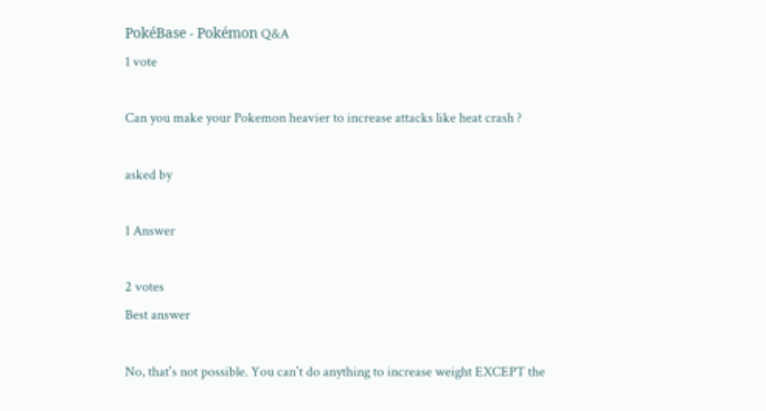PokéBase - Pokémon Q&A
1 vote

Can you make your Pokemon heavier to increase attacks like heat crash ?

asked by

1 Answer

2 votes
Best answer

No, that's not possible. You can't do anything to increase weight EXCEPT the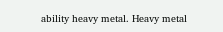ability heavy metal. Heavy metal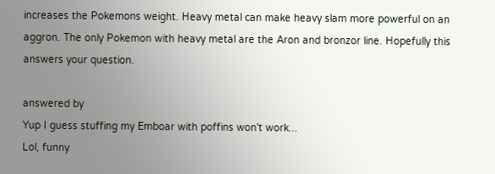increases the Pokemons weight. Heavy metal can make heavy slam more powerful on an aggron. The only Pokemon with heavy metal are the Aron and bronzor line. Hopefully this answers your question.

answered by
Yup I guess stuffing my Emboar with poffins won't work...
Lol, funny